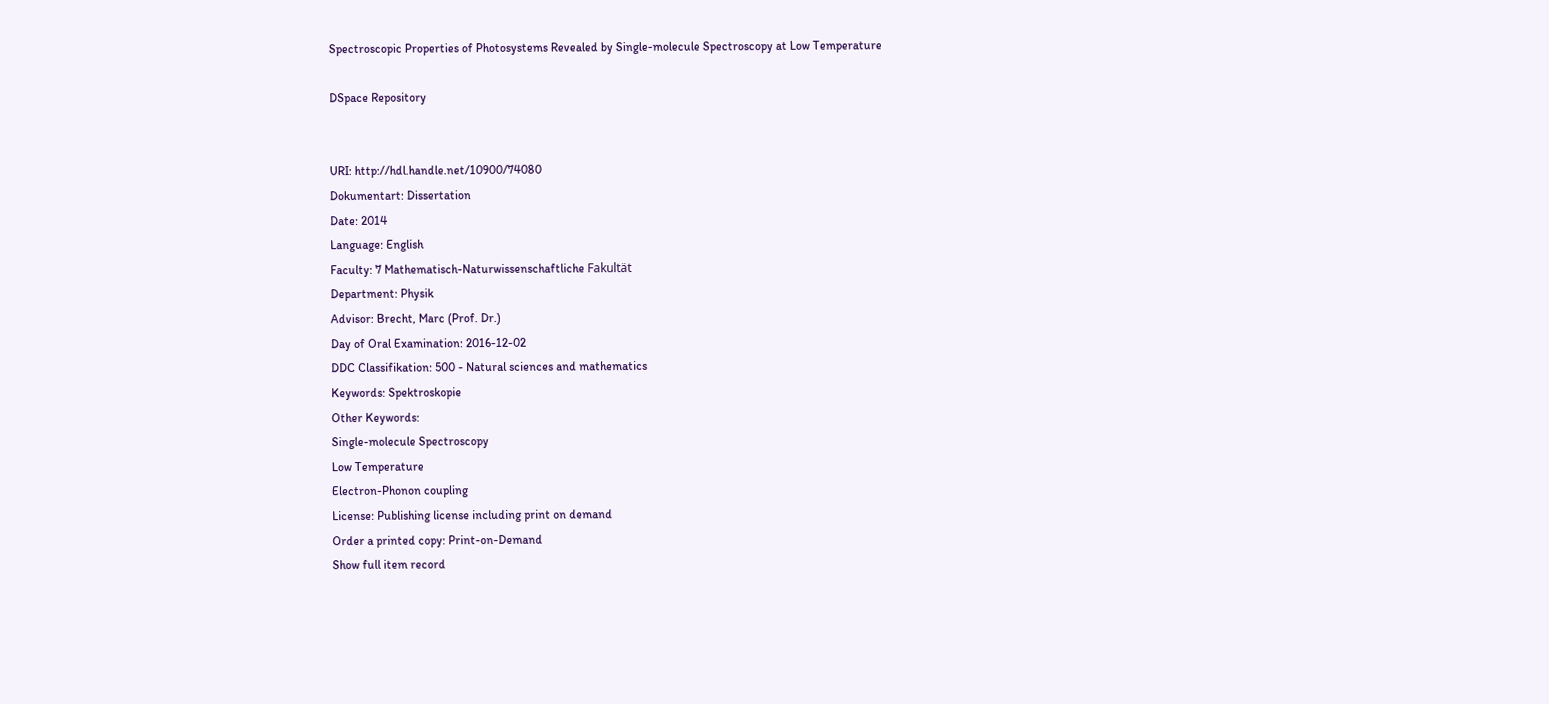Spectroscopic Properties of Photosystems Revealed by Single-molecule Spectroscopy at Low Temperature

DSpace Repository


URI: http://hdl.handle.net/10900/74080
Dokumentart: Dissertation
Date: 2014
Language: English
Faculty: 7 Mathematisch-Naturwissenschaftliche Fakultät
Department: Physik
Advisor: Brecht, Marc (Prof. Dr.)
Day of Oral Examination: 2016-12-02
DDC Classifikation: 500 - Natural sciences and mathematics
Keywords: Spektroskopie
Other Keywords:
Single-molecule Spectroscopy
Low Temperature
Electron-Phonon coupling
License: Publishing license including print on demand
Order a printed copy: Print-on-Demand
Show full item record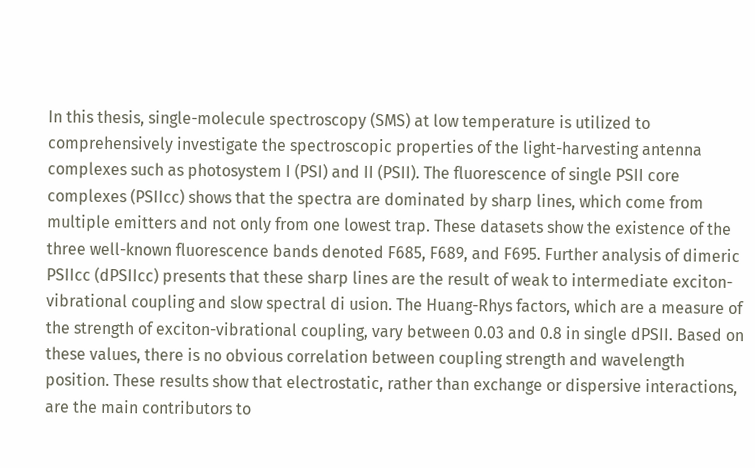In this thesis, single-molecule spectroscopy (SMS) at low temperature is utilized to comprehensively investigate the spectroscopic properties of the light-harvesting antenna complexes such as photosystem I (PSI) and II (PSII). The fluorescence of single PSII core complexes (PSIIcc) shows that the spectra are dominated by sharp lines, which come from multiple emitters and not only from one lowest trap. These datasets show the existence of the three well-known fluorescence bands denoted F685, F689, and F695. Further analysis of dimeric PSIIcc (dPSIIcc) presents that these sharp lines are the result of weak to intermediate exciton-vibrational coupling and slow spectral di usion. The Huang-Rhys factors, which are a measure of the strength of exciton-vibrational coupling, vary between 0.03 and 0.8 in single dPSII. Based on these values, there is no obvious correlation between coupling strength and wavelength position. These results show that electrostatic, rather than exchange or dispersive interactions, are the main contributors to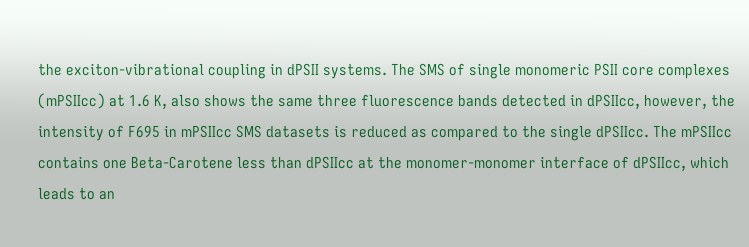the exciton-vibrational coupling in dPSII systems. The SMS of single monomeric PSII core complexes (mPSIIcc) at 1.6 K, also shows the same three fluorescence bands detected in dPSIIcc, however, the intensity of F695 in mPSIIcc SMS datasets is reduced as compared to the single dPSIIcc. The mPSIIcc contains one Beta-Carotene less than dPSIIcc at the monomer-monomer interface of dPSIIcc, which leads to an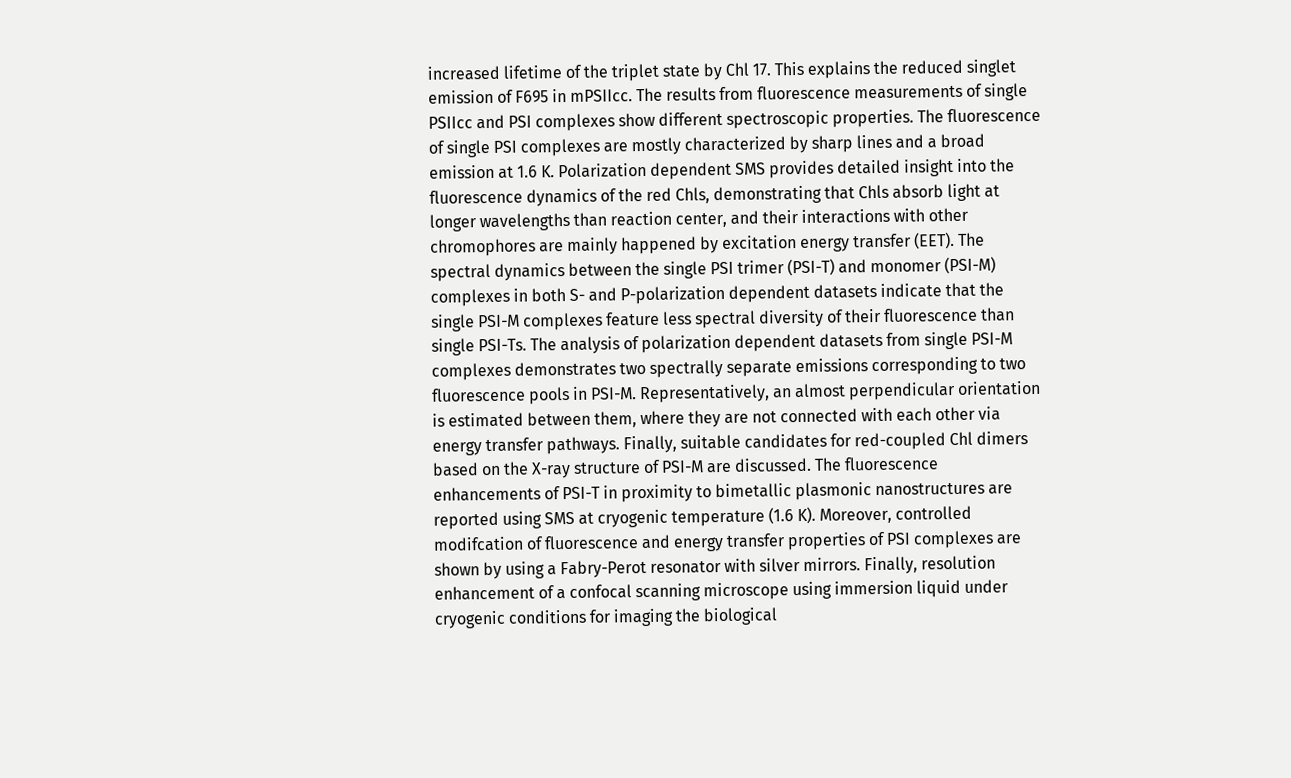increased lifetime of the triplet state by Chl 17. This explains the reduced singlet emission of F695 in mPSIIcc. The results from fluorescence measurements of single PSIIcc and PSI complexes show different spectroscopic properties. The fluorescence of single PSI complexes are mostly characterized by sharp lines and a broad emission at 1.6 K. Polarization dependent SMS provides detailed insight into the fluorescence dynamics of the red Chls, demonstrating that Chls absorb light at longer wavelengths than reaction center, and their interactions with other chromophores are mainly happened by excitation energy transfer (EET). The spectral dynamics between the single PSI trimer (PSI-T) and monomer (PSI-M) complexes in both S- and P-polarization dependent datasets indicate that the single PSI-M complexes feature less spectral diversity of their fluorescence than single PSI-Ts. The analysis of polarization dependent datasets from single PSI-M complexes demonstrates two spectrally separate emissions corresponding to two fluorescence pools in PSI-M. Representatively, an almost perpendicular orientation is estimated between them, where they are not connected with each other via energy transfer pathways. Finally, suitable candidates for red-coupled Chl dimers based on the X-ray structure of PSI-M are discussed. The fluorescence enhancements of PSI-T in proximity to bimetallic plasmonic nanostructures are reported using SMS at cryogenic temperature (1.6 K). Moreover, controlled modifcation of fluorescence and energy transfer properties of PSI complexes are shown by using a Fabry-Perot resonator with silver mirrors. Finally, resolution enhancement of a confocal scanning microscope using immersion liquid under cryogenic conditions for imaging the biological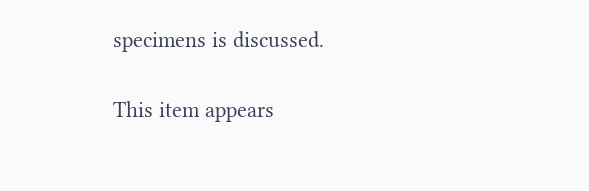specimens is discussed.

This item appears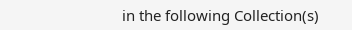in the following Collection(s)